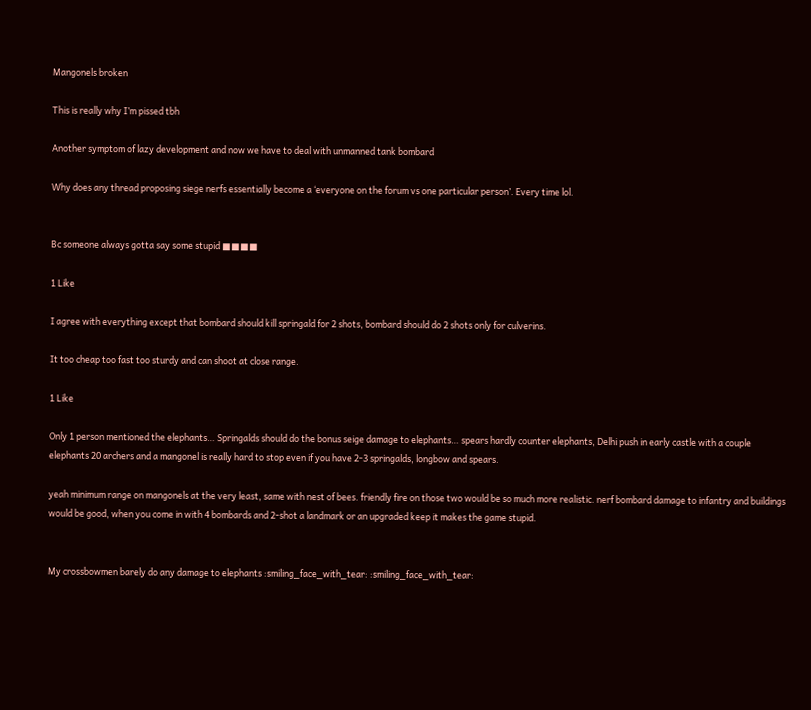Mangonels broken

This is really why I’m pissed tbh

Another symptom of lazy development and now we have to deal with unmanned tank bombard

Why does any thread proposing siege nerfs essentially become a ‘everyone on the forum vs one particular person’. Every time lol.


Bc someone always gotta say some stupid ■■■■

1 Like

I agree with everything except that bombard should kill springald for 2 shots, bombard should do 2 shots only for culverins.

It too cheap too fast too sturdy and can shoot at close range.

1 Like

Only 1 person mentioned the elephants… Springalds should do the bonus seige damage to elephants… spears hardly counter elephants, Delhi push in early castle with a couple elephants 20 archers and a mangonel is really hard to stop even if you have 2-3 springalds, longbow and spears.

yeah minimum range on mangonels at the very least, same with nest of bees. friendly fire on those two would be so much more realistic. nerf bombard damage to infantry and buildings would be good, when you come in with 4 bombards and 2-shot a landmark or an upgraded keep it makes the game stupid.


My crossbowmen barely do any damage to elephants :smiling_face_with_tear: :smiling_face_with_tear: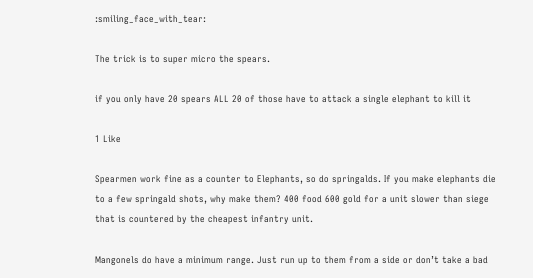:smiling_face_with_tear:

The trick is to super micro the spears.

if you only have 20 spears ALL 20 of those have to attack a single elephant to kill it

1 Like

Spearmen work fine as a counter to Elephants, so do springalds. If you make elephants die to a few springald shots, why make them? 400 food 600 gold for a unit slower than siege that is countered by the cheapest infantry unit.

Mangonels do have a minimum range. Just run up to them from a side or don’t take a bad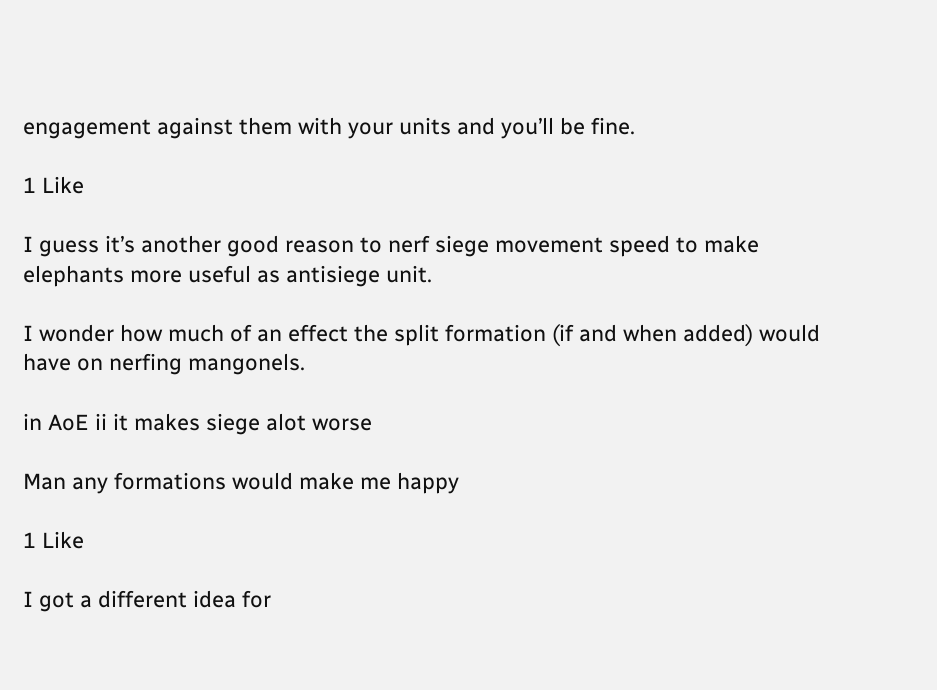engagement against them with your units and you’ll be fine.

1 Like

I guess it’s another good reason to nerf siege movement speed to make elephants more useful as antisiege unit.

I wonder how much of an effect the split formation (if and when added) would have on nerfing mangonels.

in AoE ii it makes siege alot worse

Man any formations would make me happy

1 Like

I got a different idea for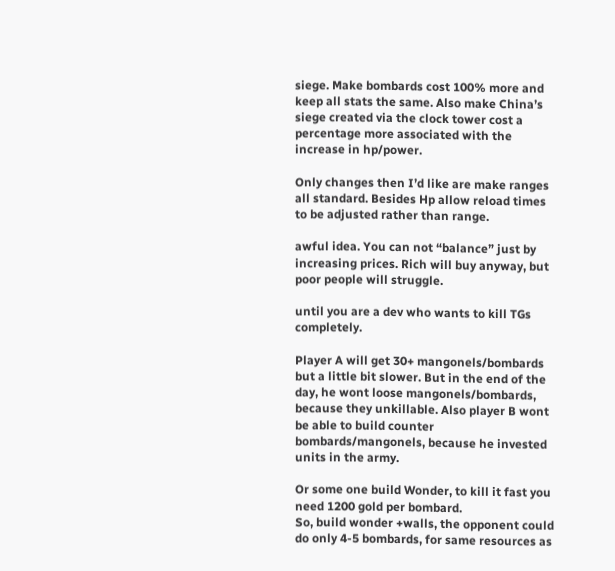siege. Make bombards cost 100% more and keep all stats the same. Also make China’s siege created via the clock tower cost a percentage more associated with the increase in hp/power.

Only changes then I’d like are make ranges all standard. Besides Hp allow reload times to be adjusted rather than range.

awful idea. You can not “balance” just by increasing prices. Rich will buy anyway, but poor people will struggle.

until you are a dev who wants to kill TGs completely.

Player A will get 30+ mangonels/bombards but a little bit slower. But in the end of the day, he wont loose mangonels/bombards, because they unkillable. Also player B wont be able to build counter bombards/mangonels, because he invested units in the army.

Or some one build Wonder, to kill it fast you need 1200 gold per bombard.
So, build wonder +walls, the opponent could do only 4-5 bombards, for same resources as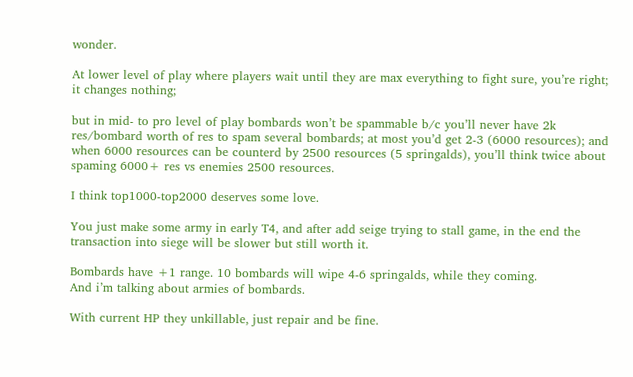wonder.

At lower level of play where players wait until they are max everything to fight sure, you’re right; it changes nothing;

but in mid- to pro level of play bombards won’t be spammable b/c you’ll never have 2k res/bombard worth of res to spam several bombards; at most you’d get 2-3 (6000 resources); and when 6000 resources can be counterd by 2500 resources (5 springalds), you’ll think twice about spaming 6000+ res vs enemies 2500 resources.

I think top1000-top2000 deserves some love.

You just make some army in early T4, and after add seige trying to stall game, in the end the transaction into siege will be slower but still worth it.

Bombards have +1 range. 10 bombards will wipe 4-6 springalds, while they coming.
And i’m talking about armies of bombards.

With current HP they unkillable, just repair and be fine.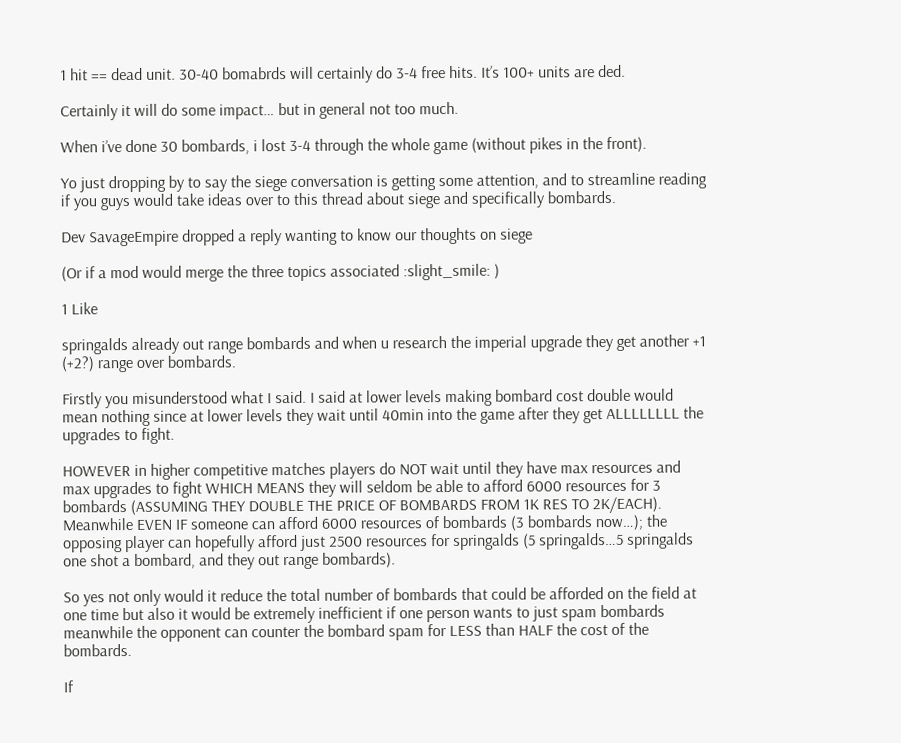1 hit == dead unit. 30-40 bomabrds will certainly do 3-4 free hits. It’s 100+ units are ded.

Certainly it will do some impact… but in general not too much.

When i’ve done 30 bombards, i lost 3-4 through the whole game (without pikes in the front).

Yo just dropping by to say the siege conversation is getting some attention, and to streamline reading if you guys would take ideas over to this thread about siege and specifically bombards.

Dev SavageEmpire dropped a reply wanting to know our thoughts on siege

(Or if a mod would merge the three topics associated :slight_smile: )

1 Like

springalds already out range bombards and when u research the imperial upgrade they get another +1 (+2?) range over bombards.

Firstly you misunderstood what I said. I said at lower levels making bombard cost double would mean nothing since at lower levels they wait until 40min into the game after they get ALLLLLLLL the upgrades to fight.

HOWEVER in higher competitive matches players do NOT wait until they have max resources and max upgrades to fight WHICH MEANS they will seldom be able to afford 6000 resources for 3 bombards (ASSUMING THEY DOUBLE THE PRICE OF BOMBARDS FROM 1K RES TO 2K/EACH). Meanwhile EVEN IF someone can afford 6000 resources of bombards (3 bombards now…); the opposing player can hopefully afford just 2500 resources for springalds (5 springalds…5 springalds one shot a bombard, and they out range bombards).

So yes not only would it reduce the total number of bombards that could be afforded on the field at one time but also it would be extremely inefficient if one person wants to just spam bombards meanwhile the opponent can counter the bombard spam for LESS than HALF the cost of the bombards.

If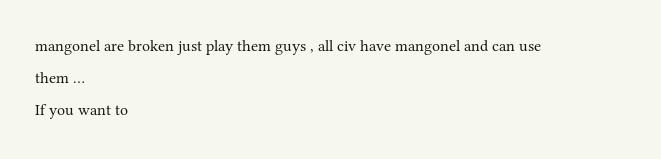mangonel are broken just play them guys , all civ have mangonel and can use them …
If you want to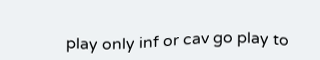play only inf or cav go play to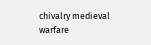chivalry medieval warfare